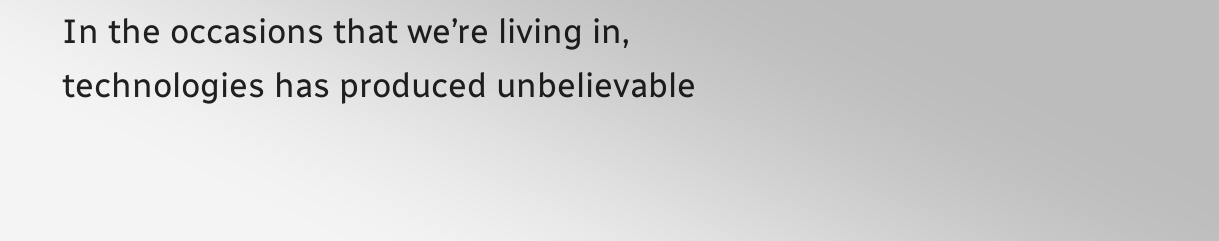In the occasions that we’re living in, technologies has produced unbelievable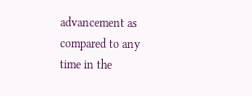advancement as compared to any time in the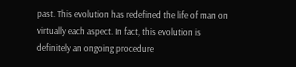past. This evolution has redefined the life of man on virtually each aspect. In fact, this evolution is definitely an ongoing procedure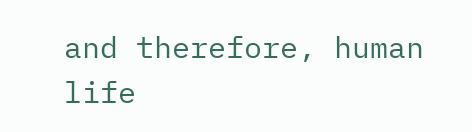and therefore, human life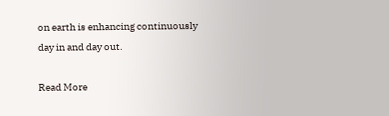on earth is enhancing continuously day in and day out.

Read More